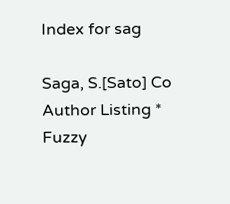Index for sag

Saga, S.[Sato] Co Author Listing * Fuzzy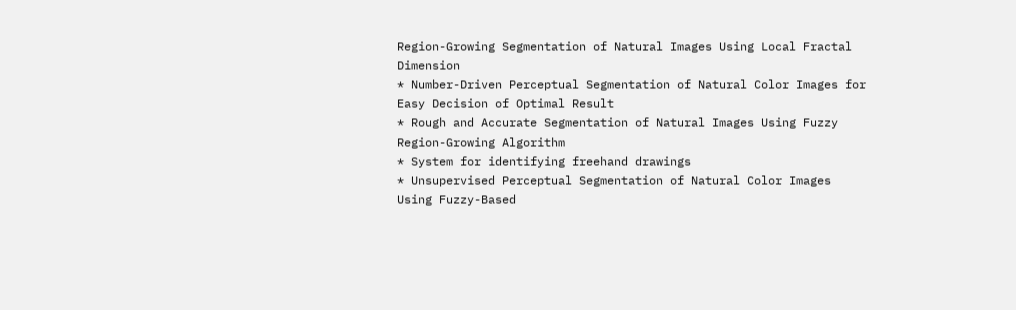Region-Growing Segmentation of Natural Images Using Local Fractal Dimension
* Number-Driven Perceptual Segmentation of Natural Color Images for Easy Decision of Optimal Result
* Rough and Accurate Segmentation of Natural Images Using Fuzzy Region-Growing Algorithm
* System for identifying freehand drawings
* Unsupervised Perceptual Segmentation of Natural Color Images Using Fuzzy-Based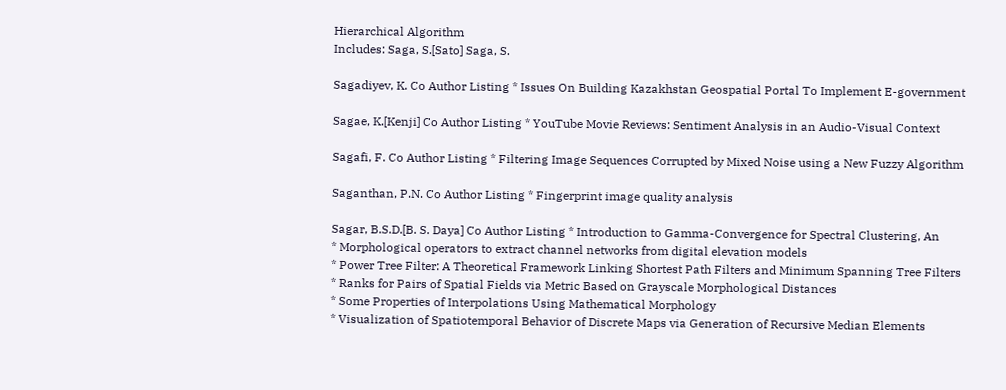Hierarchical Algorithm
Includes: Saga, S.[Sato] Saga, S.

Sagadiyev, K. Co Author Listing * Issues On Building Kazakhstan Geospatial Portal To Implement E-government

Sagae, K.[Kenji] Co Author Listing * YouTube Movie Reviews: Sentiment Analysis in an Audio-Visual Context

Sagafi, F. Co Author Listing * Filtering Image Sequences Corrupted by Mixed Noise using a New Fuzzy Algorithm

Saganthan, P.N. Co Author Listing * Fingerprint image quality analysis

Sagar, B.S.D.[B. S. Daya] Co Author Listing * Introduction to Gamma-Convergence for Spectral Clustering, An
* Morphological operators to extract channel networks from digital elevation models
* Power Tree Filter: A Theoretical Framework Linking Shortest Path Filters and Minimum Spanning Tree Filters
* Ranks for Pairs of Spatial Fields via Metric Based on Grayscale Morphological Distances
* Some Properties of Interpolations Using Mathematical Morphology
* Visualization of Spatiotemporal Behavior of Discrete Maps via Generation of Recursive Median Elements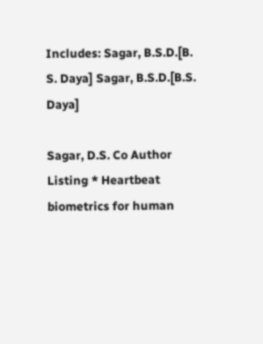Includes: Sagar, B.S.D.[B. S. Daya] Sagar, B.S.D.[B.S. Daya]

Sagar, D.S. Co Author Listing * Heartbeat biometrics for human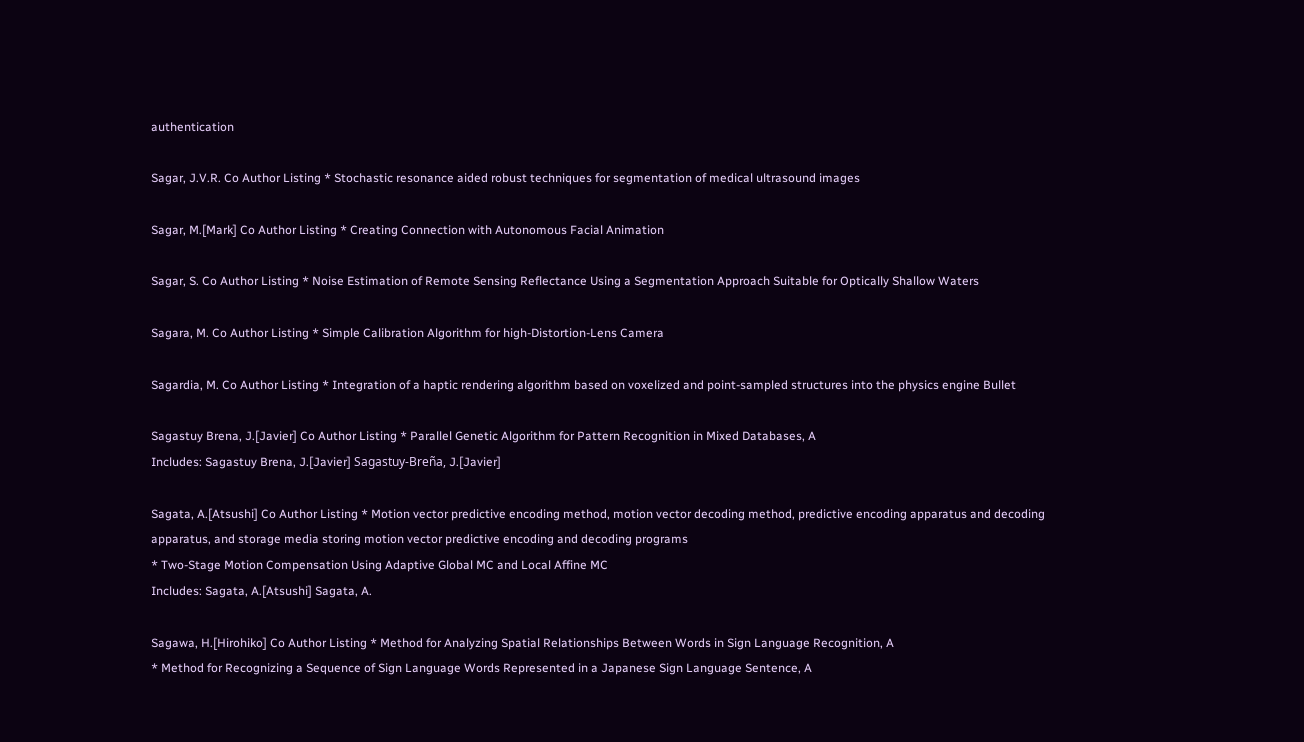authentication

Sagar, J.V.R. Co Author Listing * Stochastic resonance aided robust techniques for segmentation of medical ultrasound images

Sagar, M.[Mark] Co Author Listing * Creating Connection with Autonomous Facial Animation

Sagar, S. Co Author Listing * Noise Estimation of Remote Sensing Reflectance Using a Segmentation Approach Suitable for Optically Shallow Waters

Sagara, M. Co Author Listing * Simple Calibration Algorithm for high-Distortion-Lens Camera

Sagardia, M. Co Author Listing * Integration of a haptic rendering algorithm based on voxelized and point-sampled structures into the physics engine Bullet

Sagastuy Brena, J.[Javier] Co Author Listing * Parallel Genetic Algorithm for Pattern Recognition in Mixed Databases, A
Includes: Sagastuy Brena, J.[Javier] Sagastuy-Breña, J.[Javier]

Sagata, A.[Atsushi] Co Author Listing * Motion vector predictive encoding method, motion vector decoding method, predictive encoding apparatus and decoding apparatus, and storage media storing motion vector predictive encoding and decoding programs
* Two-Stage Motion Compensation Using Adaptive Global MC and Local Affine MC
Includes: Sagata, A.[Atsushi] Sagata, A.

Sagawa, H.[Hirohiko] Co Author Listing * Method for Analyzing Spatial Relationships Between Words in Sign Language Recognition, A
* Method for Recognizing a Sequence of Sign Language Words Represented in a Japanese Sign Language Sentence, A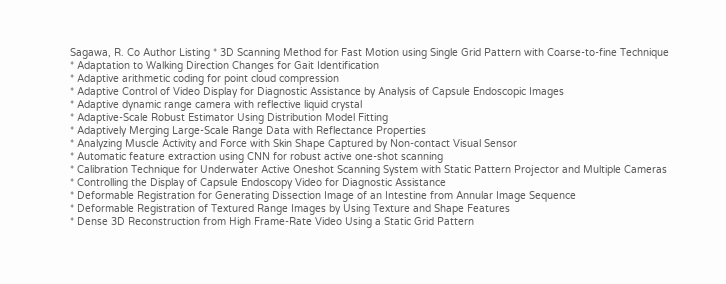Sagawa, R. Co Author Listing * 3D Scanning Method for Fast Motion using Single Grid Pattern with Coarse-to-fine Technique
* Adaptation to Walking Direction Changes for Gait Identification
* Adaptive arithmetic coding for point cloud compression
* Adaptive Control of Video Display for Diagnostic Assistance by Analysis of Capsule Endoscopic Images
* Adaptive dynamic range camera with reflective liquid crystal
* Adaptive-Scale Robust Estimator Using Distribution Model Fitting
* Adaptively Merging Large-Scale Range Data with Reflectance Properties
* Analyzing Muscle Activity and Force with Skin Shape Captured by Non-contact Visual Sensor
* Automatic feature extraction using CNN for robust active one-shot scanning
* Calibration Technique for Underwater Active Oneshot Scanning System with Static Pattern Projector and Multiple Cameras
* Controlling the Display of Capsule Endoscopy Video for Diagnostic Assistance
* Deformable Registration for Generating Dissection Image of an Intestine from Annular Image Sequence
* Deformable Registration of Textured Range Images by Using Texture and Shape Features
* Dense 3D Reconstruction from High Frame-Rate Video Using a Static Grid Pattern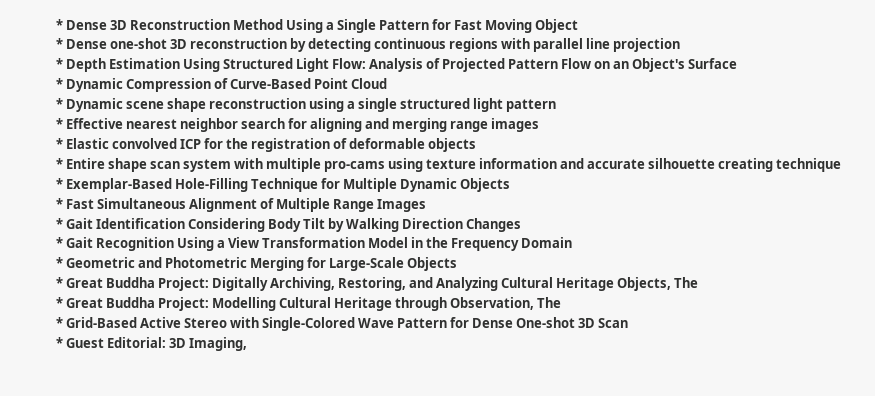* Dense 3D Reconstruction Method Using a Single Pattern for Fast Moving Object
* Dense one-shot 3D reconstruction by detecting continuous regions with parallel line projection
* Depth Estimation Using Structured Light Flow: Analysis of Projected Pattern Flow on an Object's Surface
* Dynamic Compression of Curve-Based Point Cloud
* Dynamic scene shape reconstruction using a single structured light pattern
* Effective nearest neighbor search for aligning and merging range images
* Elastic convolved ICP for the registration of deformable objects
* Entire shape scan system with multiple pro-cams using texture information and accurate silhouette creating technique
* Exemplar-Based Hole-Filling Technique for Multiple Dynamic Objects
* Fast Simultaneous Alignment of Multiple Range Images
* Gait Identification Considering Body Tilt by Walking Direction Changes
* Gait Recognition Using a View Transformation Model in the Frequency Domain
* Geometric and Photometric Merging for Large-Scale Objects
* Great Buddha Project: Digitally Archiving, Restoring, and Analyzing Cultural Heritage Objects, The
* Great Buddha Project: Modelling Cultural Heritage through Observation, The
* Grid-Based Active Stereo with Single-Colored Wave Pattern for Dense One-shot 3D Scan
* Guest Editorial: 3D Imaging,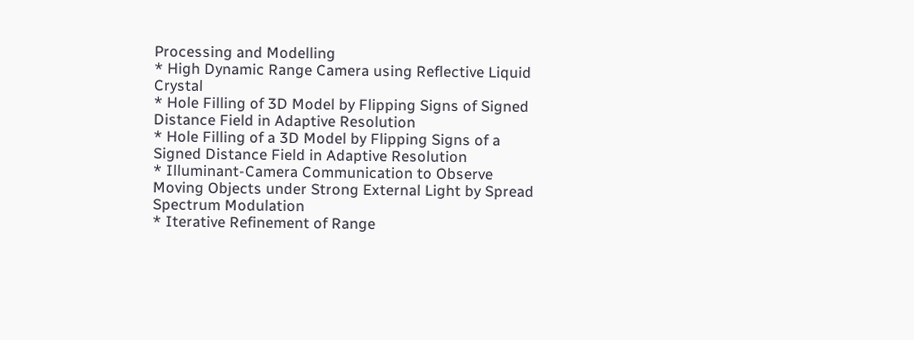Processing and Modelling
* High Dynamic Range Camera using Reflective Liquid Crystal
* Hole Filling of 3D Model by Flipping Signs of Signed Distance Field in Adaptive Resolution
* Hole Filling of a 3D Model by Flipping Signs of a Signed Distance Field in Adaptive Resolution
* Illuminant-Camera Communication to Observe Moving Objects under Strong External Light by Spread Spectrum Modulation
* Iterative Refinement of Range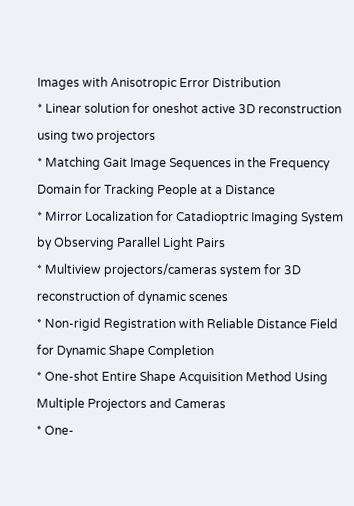Images with Anisotropic Error Distribution
* Linear solution for oneshot active 3D reconstruction using two projectors
* Matching Gait Image Sequences in the Frequency Domain for Tracking People at a Distance
* Mirror Localization for Catadioptric Imaging System by Observing Parallel Light Pairs
* Multiview projectors/cameras system for 3D reconstruction of dynamic scenes
* Non-rigid Registration with Reliable Distance Field for Dynamic Shape Completion
* One-shot Entire Shape Acquisition Method Using Multiple Projectors and Cameras
* One-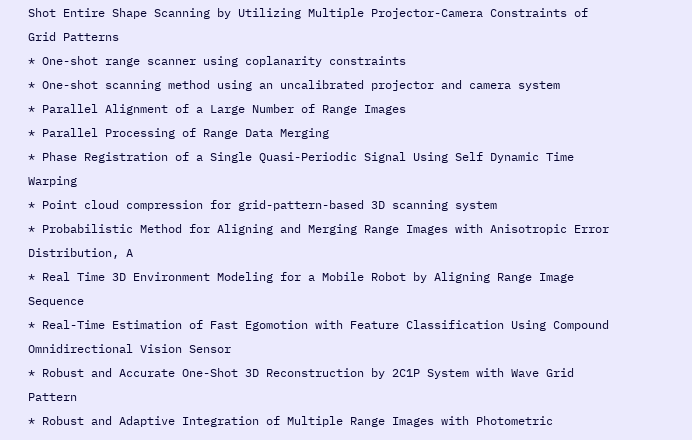Shot Entire Shape Scanning by Utilizing Multiple Projector-Camera Constraints of Grid Patterns
* One-shot range scanner using coplanarity constraints
* One-shot scanning method using an uncalibrated projector and camera system
* Parallel Alignment of a Large Number of Range Images
* Parallel Processing of Range Data Merging
* Phase Registration of a Single Quasi-Periodic Signal Using Self Dynamic Time Warping
* Point cloud compression for grid-pattern-based 3D scanning system
* Probabilistic Method for Aligning and Merging Range Images with Anisotropic Error Distribution, A
* Real Time 3D Environment Modeling for a Mobile Robot by Aligning Range Image Sequence
* Real-Time Estimation of Fast Egomotion with Feature Classification Using Compound Omnidirectional Vision Sensor
* Robust and Accurate One-Shot 3D Reconstruction by 2C1P System with Wave Grid Pattern
* Robust and Adaptive Integration of Multiple Range Images with Photometric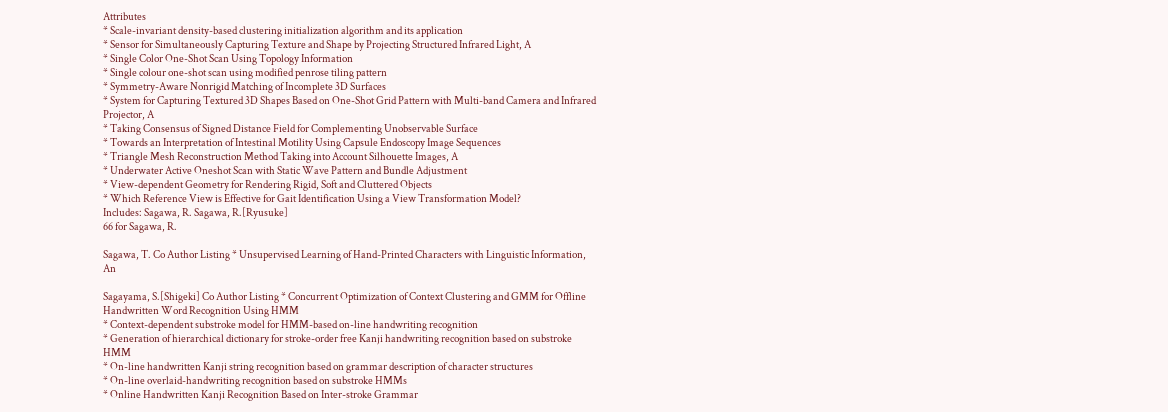Attributes
* Scale-invariant density-based clustering initialization algorithm and its application
* Sensor for Simultaneously Capturing Texture and Shape by Projecting Structured Infrared Light, A
* Single Color One-Shot Scan Using Topology Information
* Single colour one-shot scan using modified penrose tiling pattern
* Symmetry-Aware Nonrigid Matching of Incomplete 3D Surfaces
* System for Capturing Textured 3D Shapes Based on One-Shot Grid Pattern with Multi-band Camera and Infrared Projector, A
* Taking Consensus of Signed Distance Field for Complementing Unobservable Surface
* Towards an Interpretation of Intestinal Motility Using Capsule Endoscopy Image Sequences
* Triangle Mesh Reconstruction Method Taking into Account Silhouette Images, A
* Underwater Active Oneshot Scan with Static Wave Pattern and Bundle Adjustment
* View-dependent Geometry for Rendering Rigid, Soft and Cluttered Objects
* Which Reference View is Effective for Gait Identification Using a View Transformation Model?
Includes: Sagawa, R. Sagawa, R.[Ryusuke]
66 for Sagawa, R.

Sagawa, T. Co Author Listing * Unsupervised Learning of Hand-Printed Characters with Linguistic Information, An

Sagayama, S.[Shigeki] Co Author Listing * Concurrent Optimization of Context Clustering and GMM for Offline Handwritten Word Recognition Using HMM
* Context-dependent substroke model for HMM-based on-line handwriting recognition
* Generation of hierarchical dictionary for stroke-order free Kanji handwriting recognition based on substroke HMM
* On-line handwritten Kanji string recognition based on grammar description of character structures
* On-line overlaid-handwriting recognition based on substroke HMMs
* Online Handwritten Kanji Recognition Based on Inter-stroke Grammar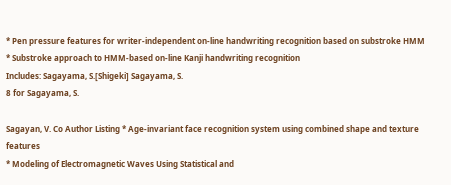* Pen pressure features for writer-independent on-line handwriting recognition based on substroke HMM
* Substroke approach to HMM-based on-line Kanji handwriting recognition
Includes: Sagayama, S.[Shigeki] Sagayama, S.
8 for Sagayama, S.

Sagayan, V. Co Author Listing * Age-invariant face recognition system using combined shape and texture features
* Modeling of Electromagnetic Waves Using Statistical and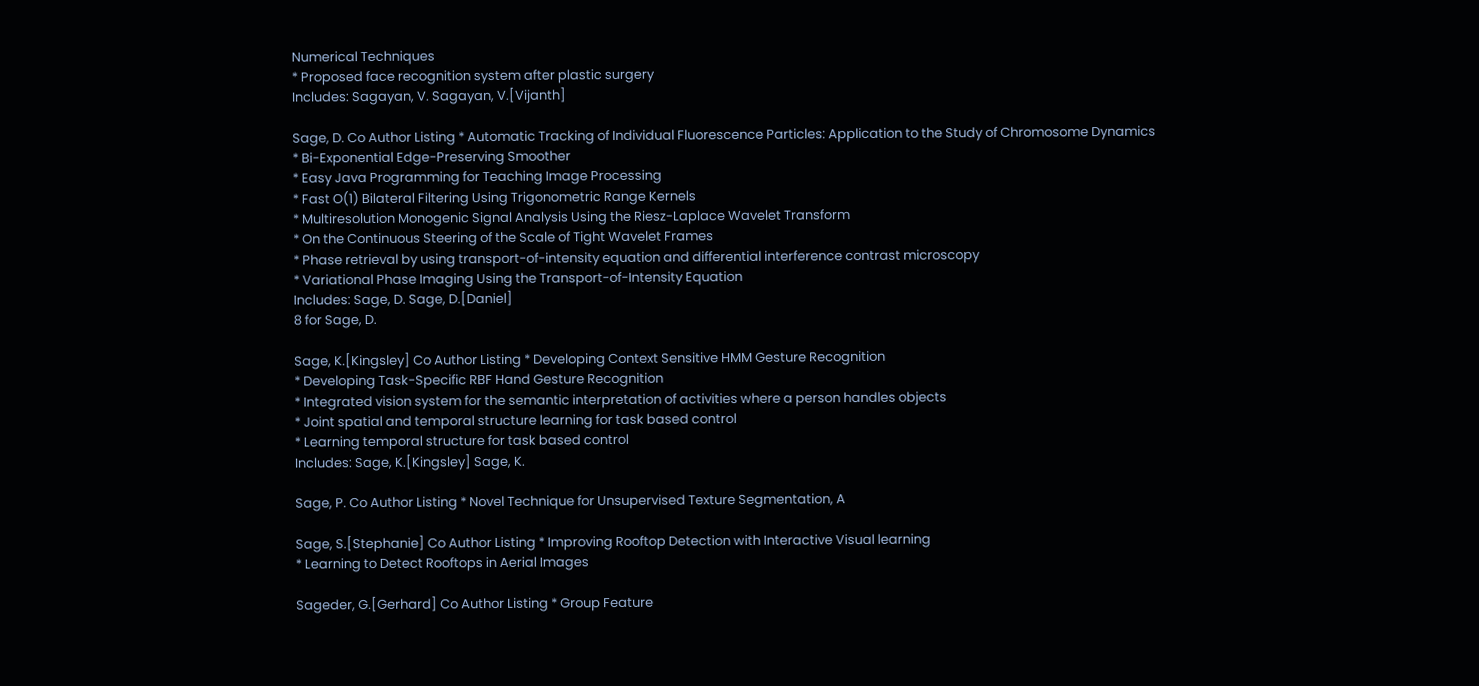Numerical Techniques
* Proposed face recognition system after plastic surgery
Includes: Sagayan, V. Sagayan, V.[Vijanth]

Sage, D. Co Author Listing * Automatic Tracking of Individual Fluorescence Particles: Application to the Study of Chromosome Dynamics
* Bi-Exponential Edge-Preserving Smoother
* Easy Java Programming for Teaching Image Processing
* Fast O(1) Bilateral Filtering Using Trigonometric Range Kernels
* Multiresolution Monogenic Signal Analysis Using the Riesz-Laplace Wavelet Transform
* On the Continuous Steering of the Scale of Tight Wavelet Frames
* Phase retrieval by using transport-of-intensity equation and differential interference contrast microscopy
* Variational Phase Imaging Using the Transport-of-Intensity Equation
Includes: Sage, D. Sage, D.[Daniel]
8 for Sage, D.

Sage, K.[Kingsley] Co Author Listing * Developing Context Sensitive HMM Gesture Recognition
* Developing Task-Specific RBF Hand Gesture Recognition
* Integrated vision system for the semantic interpretation of activities where a person handles objects
* Joint spatial and temporal structure learning for task based control
* Learning temporal structure for task based control
Includes: Sage, K.[Kingsley] Sage, K.

Sage, P. Co Author Listing * Novel Technique for Unsupervised Texture Segmentation, A

Sage, S.[Stephanie] Co Author Listing * Improving Rooftop Detection with Interactive Visual learning
* Learning to Detect Rooftops in Aerial Images

Sageder, G.[Gerhard] Co Author Listing * Group Feature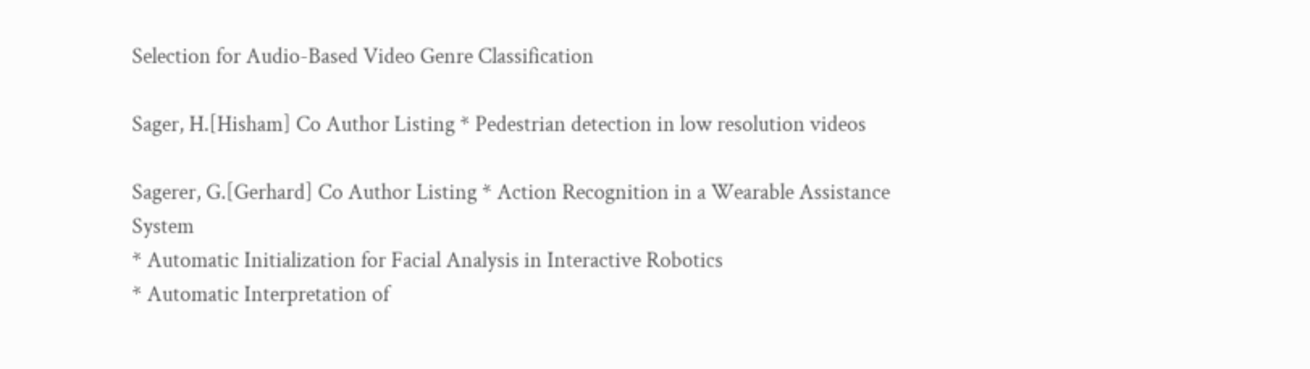Selection for Audio-Based Video Genre Classification

Sager, H.[Hisham] Co Author Listing * Pedestrian detection in low resolution videos

Sagerer, G.[Gerhard] Co Author Listing * Action Recognition in a Wearable Assistance System
* Automatic Initialization for Facial Analysis in Interactive Robotics
* Automatic Interpretation of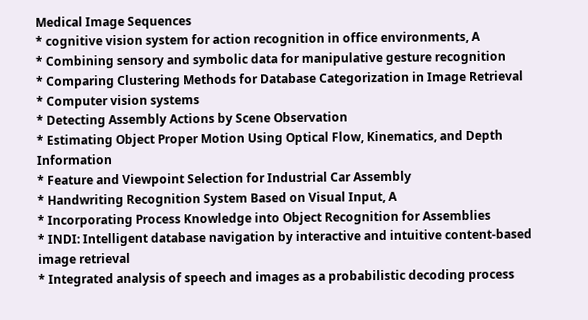Medical Image Sequences
* cognitive vision system for action recognition in office environments, A
* Combining sensory and symbolic data for manipulative gesture recognition
* Comparing Clustering Methods for Database Categorization in Image Retrieval
* Computer vision systems
* Detecting Assembly Actions by Scene Observation
* Estimating Object Proper Motion Using Optical Flow, Kinematics, and Depth Information
* Feature and Viewpoint Selection for Industrial Car Assembly
* Handwriting Recognition System Based on Visual Input, A
* Incorporating Process Knowledge into Object Recognition for Assemblies
* INDI: Intelligent database navigation by interactive and intuitive content-based image retrieval
* Integrated analysis of speech and images as a probabilistic decoding process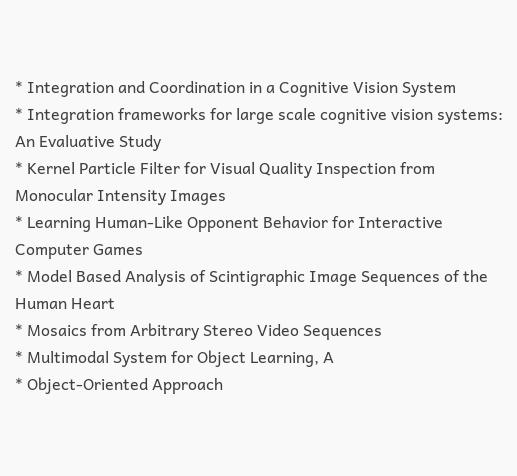* Integration and Coordination in a Cognitive Vision System
* Integration frameworks for large scale cognitive vision systems: An Evaluative Study
* Kernel Particle Filter for Visual Quality Inspection from Monocular Intensity Images
* Learning Human-Like Opponent Behavior for Interactive Computer Games
* Model Based Analysis of Scintigraphic Image Sequences of the Human Heart
* Mosaics from Arbitrary Stereo Video Sequences
* Multimodal System for Object Learning, A
* Object-Oriented Approach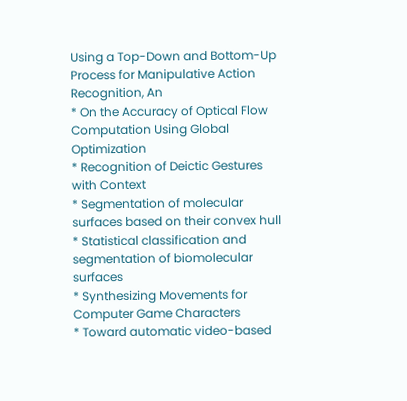Using a Top-Down and Bottom-Up Process for Manipulative Action Recognition, An
* On the Accuracy of Optical Flow Computation Using Global Optimization
* Recognition of Deictic Gestures with Context
* Segmentation of molecular surfaces based on their convex hull
* Statistical classification and segmentation of biomolecular surfaces
* Synthesizing Movements for Computer Game Characters
* Toward automatic video-based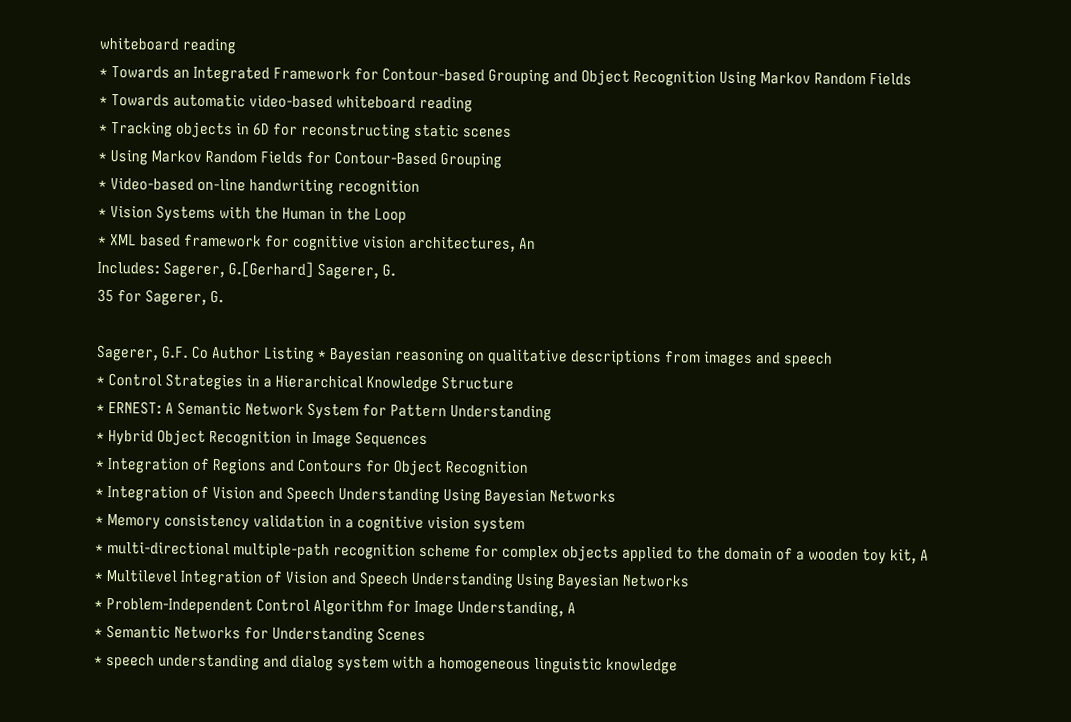whiteboard reading
* Towards an Integrated Framework for Contour-based Grouping and Object Recognition Using Markov Random Fields
* Towards automatic video-based whiteboard reading
* Tracking objects in 6D for reconstructing static scenes
* Using Markov Random Fields for Contour-Based Grouping
* Video-based on-line handwriting recognition
* Vision Systems with the Human in the Loop
* XML based framework for cognitive vision architectures, An
Includes: Sagerer, G.[Gerhard] Sagerer, G.
35 for Sagerer, G.

Sagerer, G.F. Co Author Listing * Bayesian reasoning on qualitative descriptions from images and speech
* Control Strategies in a Hierarchical Knowledge Structure
* ERNEST: A Semantic Network System for Pattern Understanding
* Hybrid Object Recognition in Image Sequences
* Integration of Regions and Contours for Object Recognition
* Integration of Vision and Speech Understanding Using Bayesian Networks
* Memory consistency validation in a cognitive vision system
* multi-directional multiple-path recognition scheme for complex objects applied to the domain of a wooden toy kit, A
* Multilevel Integration of Vision and Speech Understanding Using Bayesian Networks
* Problem-Independent Control Algorithm for Image Understanding, A
* Semantic Networks for Understanding Scenes
* speech understanding and dialog system with a homogeneous linguistic knowledge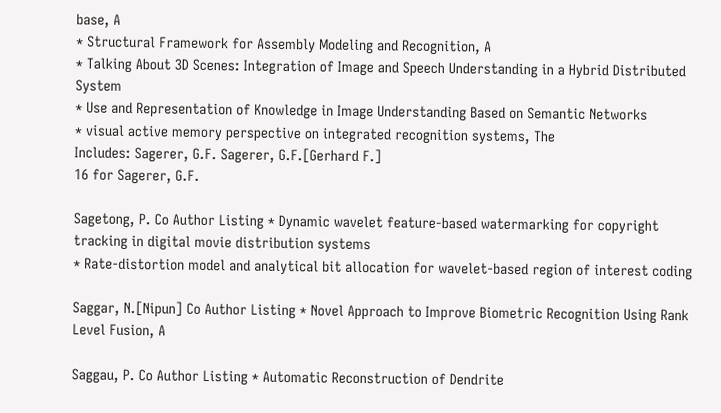base, A
* Structural Framework for Assembly Modeling and Recognition, A
* Talking About 3D Scenes: Integration of Image and Speech Understanding in a Hybrid Distributed System
* Use and Representation of Knowledge in Image Understanding Based on Semantic Networks
* visual active memory perspective on integrated recognition systems, The
Includes: Sagerer, G.F. Sagerer, G.F.[Gerhard F.]
16 for Sagerer, G.F.

Sagetong, P. Co Author Listing * Dynamic wavelet feature-based watermarking for copyright tracking in digital movie distribution systems
* Rate-distortion model and analytical bit allocation for wavelet-based region of interest coding

Saggar, N.[Nipun] Co Author Listing * Novel Approach to Improve Biometric Recognition Using Rank Level Fusion, A

Saggau, P. Co Author Listing * Automatic Reconstruction of Dendrite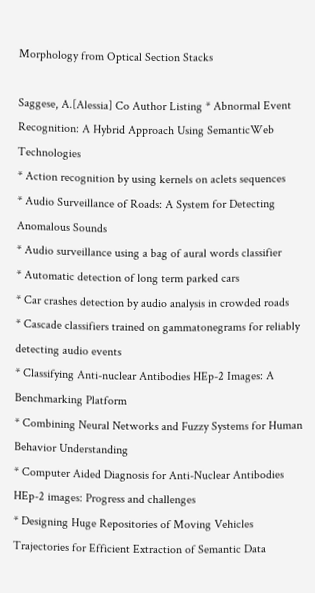Morphology from Optical Section Stacks

Saggese, A.[Alessia] Co Author Listing * Abnormal Event Recognition: A Hybrid Approach Using SemanticWeb Technologies
* Action recognition by using kernels on aclets sequences
* Audio Surveillance of Roads: A System for Detecting Anomalous Sounds
* Audio surveillance using a bag of aural words classifier
* Automatic detection of long term parked cars
* Car crashes detection by audio analysis in crowded roads
* Cascade classifiers trained on gammatonegrams for reliably detecting audio events
* Classifying Anti-nuclear Antibodies HEp-2 Images: A Benchmarking Platform
* Combining Neural Networks and Fuzzy Systems for Human Behavior Understanding
* Computer Aided Diagnosis for Anti-Nuclear Antibodies HEp-2 images: Progress and challenges
* Designing Huge Repositories of Moving Vehicles Trajectories for Efficient Extraction of Semantic Data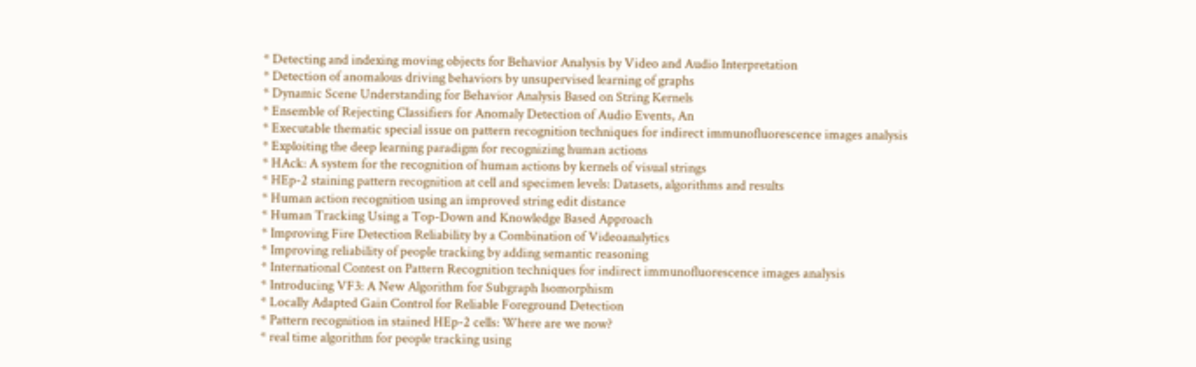* Detecting and indexing moving objects for Behavior Analysis by Video and Audio Interpretation
* Detection of anomalous driving behaviors by unsupervised learning of graphs
* Dynamic Scene Understanding for Behavior Analysis Based on String Kernels
* Ensemble of Rejecting Classifiers for Anomaly Detection of Audio Events, An
* Executable thematic special issue on pattern recognition techniques for indirect immunofluorescence images analysis
* Exploiting the deep learning paradigm for recognizing human actions
* HAck: A system for the recognition of human actions by kernels of visual strings
* HEp-2 staining pattern recognition at cell and specimen levels: Datasets, algorithms and results
* Human action recognition using an improved string edit distance
* Human Tracking Using a Top-Down and Knowledge Based Approach
* Improving Fire Detection Reliability by a Combination of Videoanalytics
* Improving reliability of people tracking by adding semantic reasoning
* International Contest on Pattern Recognition techniques for indirect immunofluorescence images analysis
* Introducing VF3: A New Algorithm for Subgraph Isomorphism
* Locally Adapted Gain Control for Reliable Foreground Detection
* Pattern recognition in stained HEp-2 cells: Where are we now?
* real time algorithm for people tracking using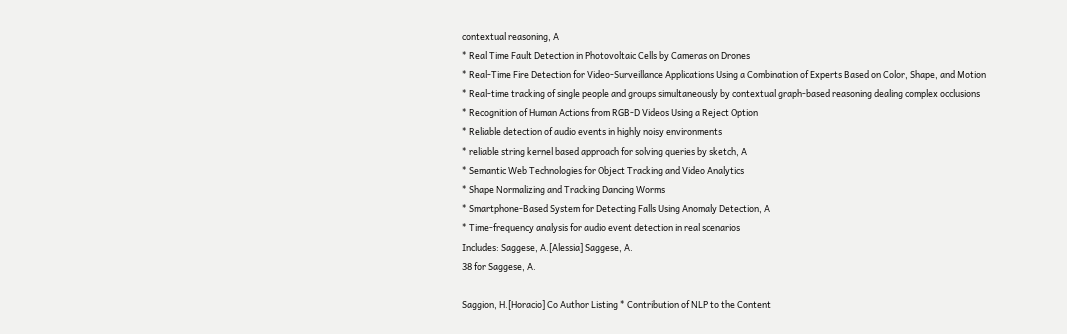contextual reasoning, A
* Real Time Fault Detection in Photovoltaic Cells by Cameras on Drones
* Real-Time Fire Detection for Video-Surveillance Applications Using a Combination of Experts Based on Color, Shape, and Motion
* Real-time tracking of single people and groups simultaneously by contextual graph-based reasoning dealing complex occlusions
* Recognition of Human Actions from RGB-D Videos Using a Reject Option
* Reliable detection of audio events in highly noisy environments
* reliable string kernel based approach for solving queries by sketch, A
* Semantic Web Technologies for Object Tracking and Video Analytics
* Shape Normalizing and Tracking Dancing Worms
* Smartphone-Based System for Detecting Falls Using Anomaly Detection, A
* Time-frequency analysis for audio event detection in real scenarios
Includes: Saggese, A.[Alessia] Saggese, A.
38 for Saggese, A.

Saggion, H.[Horacio] Co Author Listing * Contribution of NLP to the Content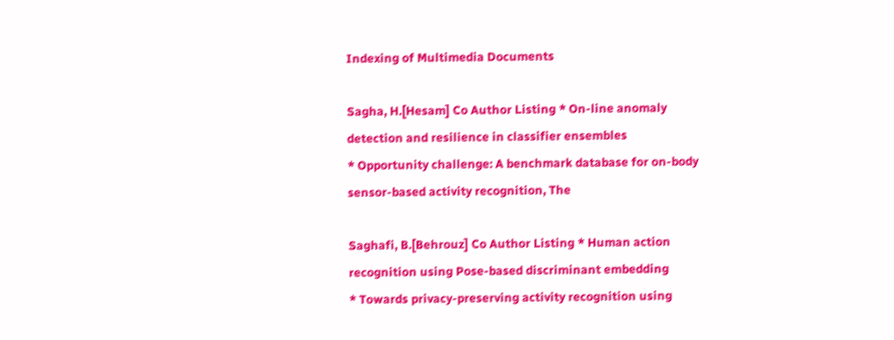Indexing of Multimedia Documents

Sagha, H.[Hesam] Co Author Listing * On-line anomaly detection and resilience in classifier ensembles
* Opportunity challenge: A benchmark database for on-body sensor-based activity recognition, The

Saghafi, B.[Behrouz] Co Author Listing * Human action recognition using Pose-based discriminant embedding
* Towards privacy-preserving activity recognition using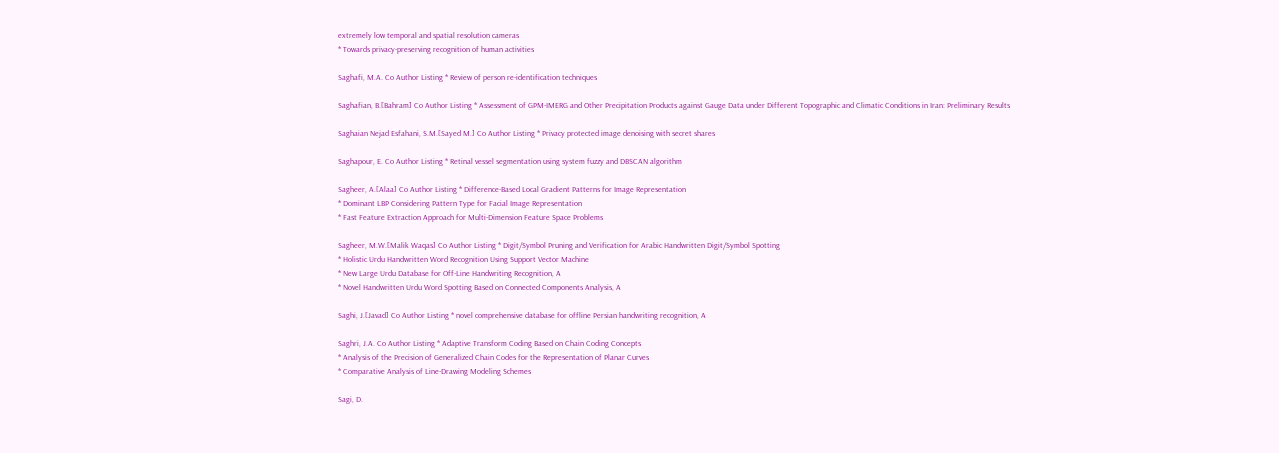extremely low temporal and spatial resolution cameras
* Towards privacy-preserving recognition of human activities

Saghafi, M.A. Co Author Listing * Review of person re-identification techniques

Saghafian, B.[Bahram] Co Author Listing * Assessment of GPM-IMERG and Other Precipitation Products against Gauge Data under Different Topographic and Climatic Conditions in Iran: Preliminary Results

Saghaian Nejad Esfahani, S.M.[Sayed M.] Co Author Listing * Privacy protected image denoising with secret shares

Saghapour, E. Co Author Listing * Retinal vessel segmentation using system fuzzy and DBSCAN algorithm

Sagheer, A.[Alaa] Co Author Listing * Difference-Based Local Gradient Patterns for Image Representation
* Dominant LBP Considering Pattern Type for Facial Image Representation
* Fast Feature Extraction Approach for Multi-Dimension Feature Space Problems

Sagheer, M.W.[Malik Waqas] Co Author Listing * Digit/Symbol Pruning and Verification for Arabic Handwritten Digit/Symbol Spotting
* Holistic Urdu Handwritten Word Recognition Using Support Vector Machine
* New Large Urdu Database for Off-Line Handwriting Recognition, A
* Novel Handwritten Urdu Word Spotting Based on Connected Components Analysis, A

Saghi, J.[Javad] Co Author Listing * novel comprehensive database for offline Persian handwriting recognition, A

Saghri, J.A. Co Author Listing * Adaptive Transform Coding Based on Chain Coding Concepts
* Analysis of the Precision of Generalized Chain Codes for the Representation of Planar Curves
* Comparative Analysis of Line-Drawing Modeling Schemes

Sagi, D.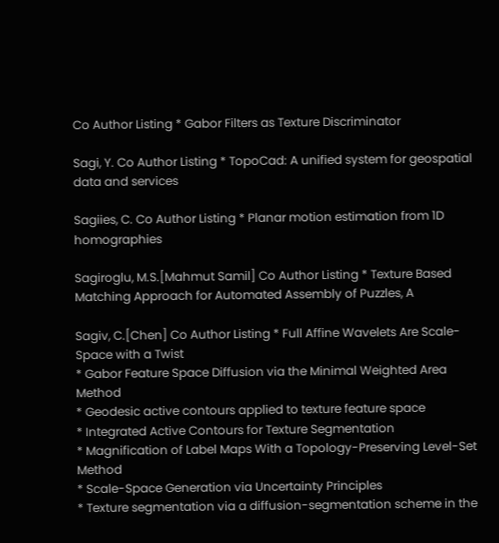Co Author Listing * Gabor Filters as Texture Discriminator

Sagi, Y. Co Author Listing * TopoCad: A unified system for geospatial data and services

Sagiies, C. Co Author Listing * Planar motion estimation from 1D homographies

Sagiroglu, M.S.[Mahmut Samil] Co Author Listing * Texture Based Matching Approach for Automated Assembly of Puzzles, A

Sagiv, C.[Chen] Co Author Listing * Full Affine Wavelets Are Scale-Space with a Twist
* Gabor Feature Space Diffusion via the Minimal Weighted Area Method
* Geodesic active contours applied to texture feature space
* Integrated Active Contours for Texture Segmentation
* Magnification of Label Maps With a Topology-Preserving Level-Set Method
* Scale-Space Generation via Uncertainty Principles
* Texture segmentation via a diffusion-segmentation scheme in the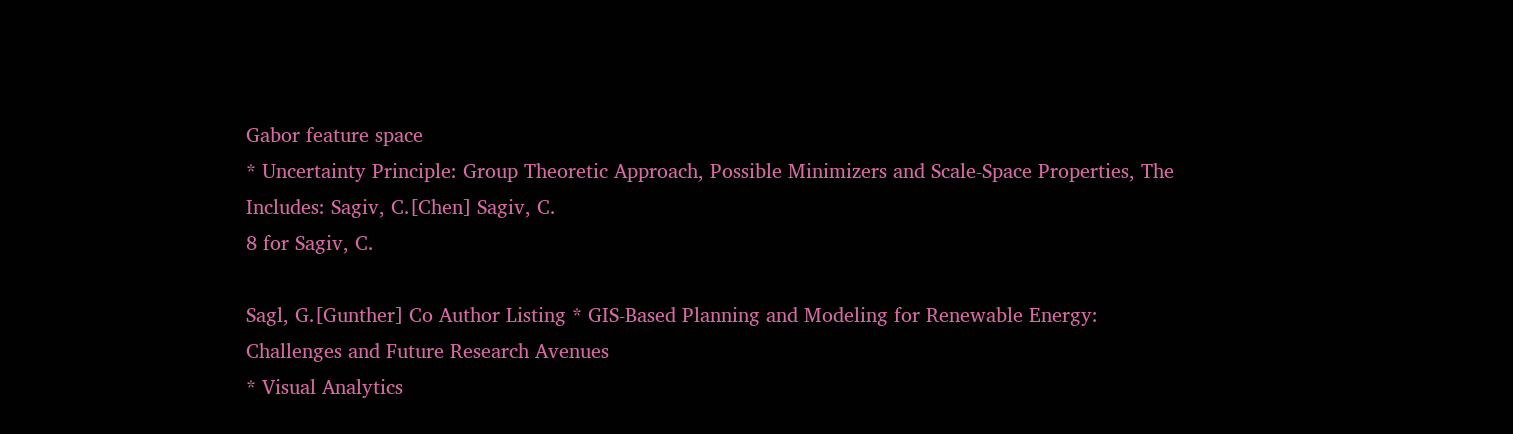Gabor feature space
* Uncertainty Principle: Group Theoretic Approach, Possible Minimizers and Scale-Space Properties, The
Includes: Sagiv, C.[Chen] Sagiv, C.
8 for Sagiv, C.

Sagl, G.[Gunther] Co Author Listing * GIS-Based Planning and Modeling for Renewable Energy: Challenges and Future Research Avenues
* Visual Analytics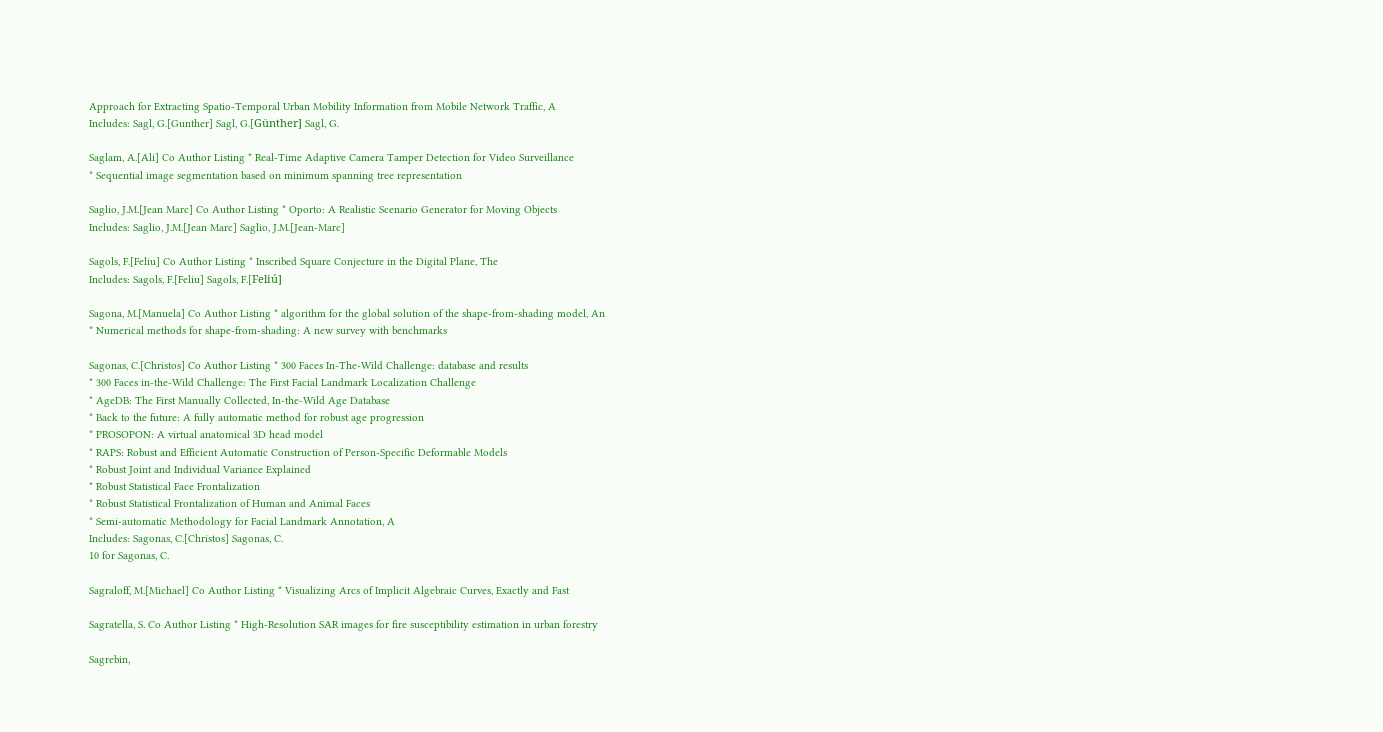Approach for Extracting Spatio-Temporal Urban Mobility Information from Mobile Network Traffic, A
Includes: Sagl, G.[Gunther] Sagl, G.[Günther] Sagl, G.

Saglam, A.[Ali] Co Author Listing * Real-Time Adaptive Camera Tamper Detection for Video Surveillance
* Sequential image segmentation based on minimum spanning tree representation

Saglio, J.M.[Jean Marc] Co Author Listing * Oporto: A Realistic Scenario Generator for Moving Objects
Includes: Saglio, J.M.[Jean Marc] Saglio, J.M.[Jean-Marc]

Sagols, F.[Feliu] Co Author Listing * Inscribed Square Conjecture in the Digital Plane, The
Includes: Sagols, F.[Feliu] Sagols, F.[Feliú]

Sagona, M.[Manuela] Co Author Listing * algorithm for the global solution of the shape-from-shading model, An
* Numerical methods for shape-from-shading: A new survey with benchmarks

Sagonas, C.[Christos] Co Author Listing * 300 Faces In-The-Wild Challenge: database and results
* 300 Faces in-the-Wild Challenge: The First Facial Landmark Localization Challenge
* AgeDB: The First Manually Collected, In-the-Wild Age Database
* Back to the future: A fully automatic method for robust age progression
* PROSOPON: A virtual anatomical 3D head model
* RAPS: Robust and Efficient Automatic Construction of Person-Specific Deformable Models
* Robust Joint and Individual Variance Explained
* Robust Statistical Face Frontalization
* Robust Statistical Frontalization of Human and Animal Faces
* Semi-automatic Methodology for Facial Landmark Annotation, A
Includes: Sagonas, C.[Christos] Sagonas, C.
10 for Sagonas, C.

Sagraloff, M.[Michael] Co Author Listing * Visualizing Arcs of Implicit Algebraic Curves, Exactly and Fast

Sagratella, S. Co Author Listing * High-Resolution SAR images for fire susceptibility estimation in urban forestry

Sagrebin,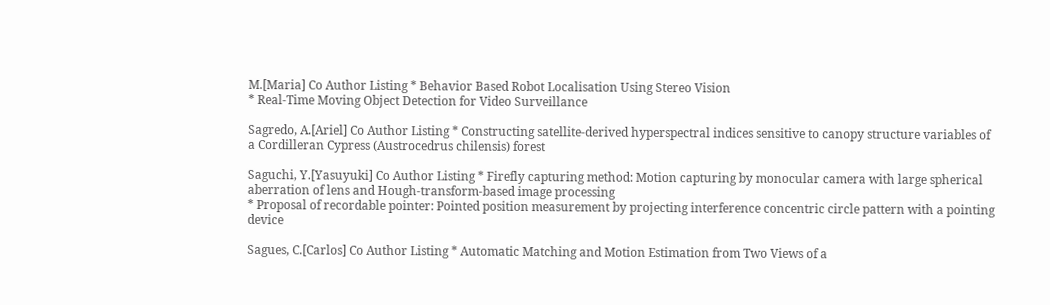M.[Maria] Co Author Listing * Behavior Based Robot Localisation Using Stereo Vision
* Real-Time Moving Object Detection for Video Surveillance

Sagredo, A.[Ariel] Co Author Listing * Constructing satellite-derived hyperspectral indices sensitive to canopy structure variables of a Cordilleran Cypress (Austrocedrus chilensis) forest

Saguchi, Y.[Yasuyuki] Co Author Listing * Firefly capturing method: Motion capturing by monocular camera with large spherical aberration of lens and Hough-transform-based image processing
* Proposal of recordable pointer: Pointed position measurement by projecting interference concentric circle pattern with a pointing device

Sagues, C.[Carlos] Co Author Listing * Automatic Matching and Motion Estimation from Two Views of a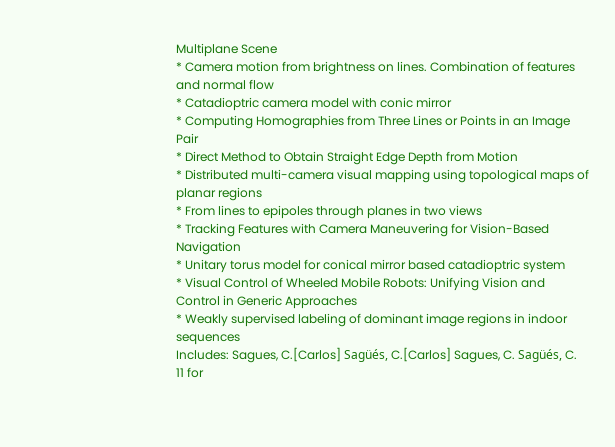Multiplane Scene
* Camera motion from brightness on lines. Combination of features and normal flow
* Catadioptric camera model with conic mirror
* Computing Homographies from Three Lines or Points in an Image Pair
* Direct Method to Obtain Straight Edge Depth from Motion
* Distributed multi-camera visual mapping using topological maps of planar regions
* From lines to epipoles through planes in two views
* Tracking Features with Camera Maneuvering for Vision-Based Navigation
* Unitary torus model for conical mirror based catadioptric system
* Visual Control of Wheeled Mobile Robots: Unifying Vision and Control in Generic Approaches
* Weakly supervised labeling of dominant image regions in indoor sequences
Includes: Sagues, C.[Carlos] Sagüés, C.[Carlos] Sagues, C. Sagüés, C.
11 for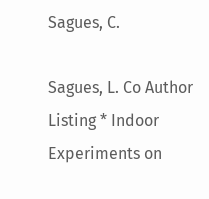Sagues, C.

Sagues, L. Co Author Listing * Indoor Experiments on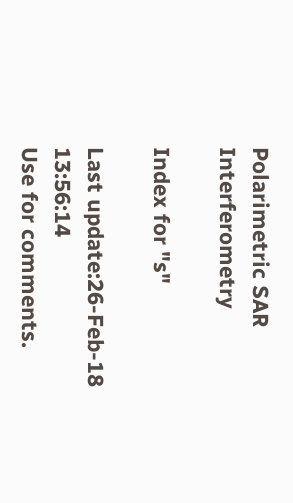Polarimetric SAR Interferometry

Index for "s"

Last update:26-Feb-18 13:56:14
Use for comments.